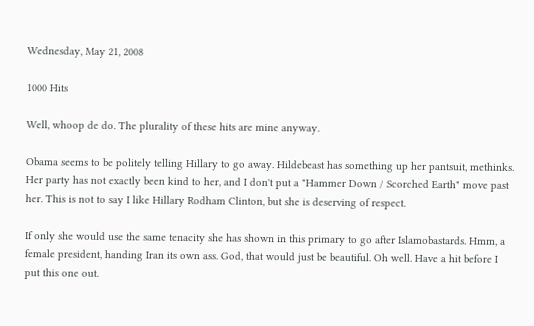Wednesday, May 21, 2008

1000 Hits

Well, whoop de do. The plurality of these hits are mine anyway.

Obama seems to be politely telling Hillary to go away. Hildebeast has something up her pantsuit, methinks. Her party has not exactly been kind to her, and I don't put a "Hammer Down / Scorched Earth" move past her. This is not to say I like Hillary Rodham Clinton, but she is deserving of respect.

If only she would use the same tenacity she has shown in this primary to go after Islamobastards. Hmm, a female president, handing Iran its own ass. God, that would just be beautiful. Oh well. Have a hit before I put this one out.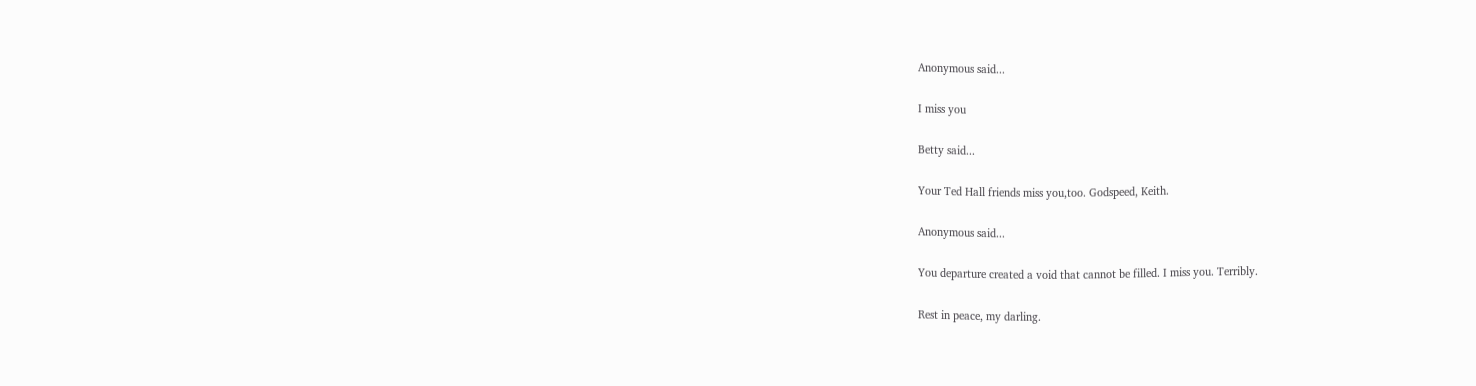Anonymous said...

I miss you

Betty said...

Your Ted Hall friends miss you,too. Godspeed, Keith.

Anonymous said...

You departure created a void that cannot be filled. I miss you. Terribly.

Rest in peace, my darling.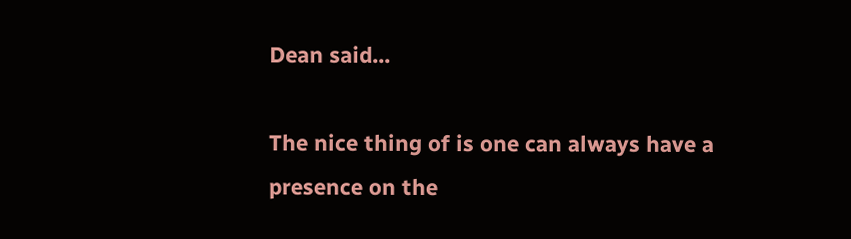Dean said...

The nice thing of is one can always have a presence on the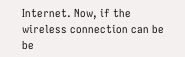Internet. Now, if the wireless connection can be be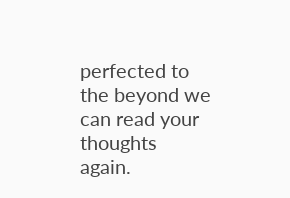perfected to the beyond we can read your thoughts again.